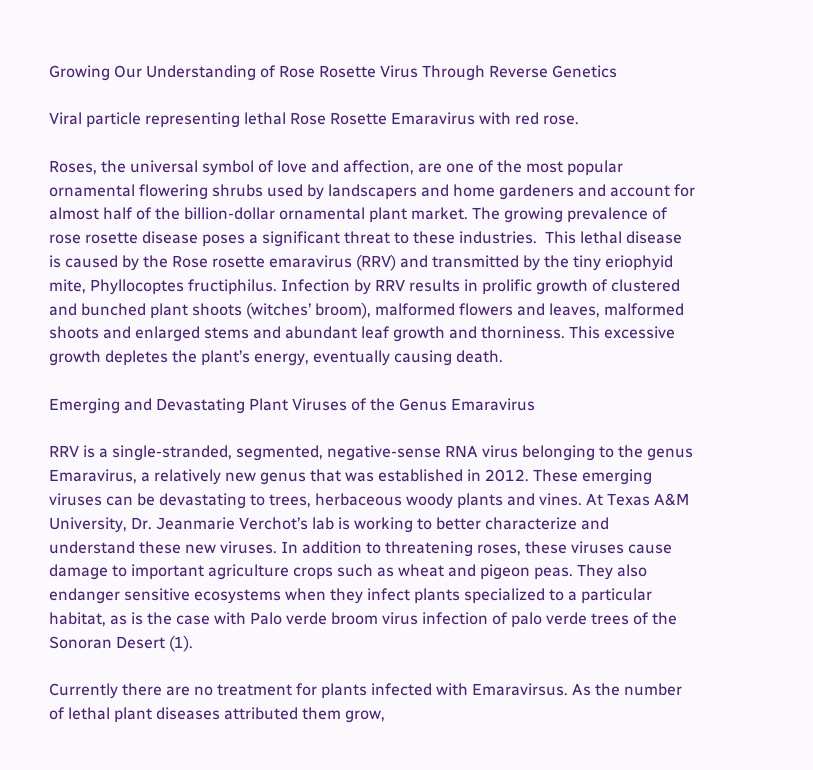Growing Our Understanding of Rose Rosette Virus Through Reverse Genetics

Viral particle representing lethal Rose Rosette Emaravirus with red rose.

Roses, the universal symbol of love and affection, are one of the most popular ornamental flowering shrubs used by landscapers and home gardeners and account for almost half of the billion-dollar ornamental plant market. The growing prevalence of rose rosette disease poses a significant threat to these industries.  This lethal disease is caused by the Rose rosette emaravirus (RRV) and transmitted by the tiny eriophyid mite, Phyllocoptes fructiphilus. Infection by RRV results in prolific growth of clustered and bunched plant shoots (witches’ broom), malformed flowers and leaves, malformed shoots and enlarged stems and abundant leaf growth and thorniness. This excessive growth depletes the plant’s energy, eventually causing death.

Emerging and Devastating Plant Viruses of the Genus Emaravirus

RRV is a single-stranded, segmented, negative-sense RNA virus belonging to the genus Emaravirus, a relatively new genus that was established in 2012. These emerging viruses can be devastating to trees, herbaceous woody plants and vines. At Texas A&M University, Dr. Jeanmarie Verchot’s lab is working to better characterize and understand these new viruses. In addition to threatening roses, these viruses cause damage to important agriculture crops such as wheat and pigeon peas. They also endanger sensitive ecosystems when they infect plants specialized to a particular habitat, as is the case with Palo verde broom virus infection of palo verde trees of the Sonoran Desert (1).

Currently there are no treatment for plants infected with Emaravirsus. As the number of lethal plant diseases attributed them grow,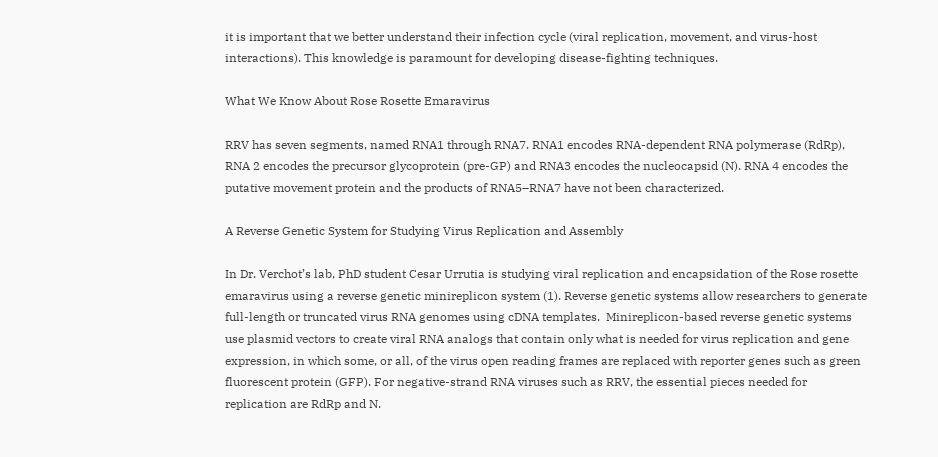it is important that we better understand their infection cycle (viral replication, movement, and virus-host interactions). This knowledge is paramount for developing disease-fighting techniques.

What We Know About Rose Rosette Emaravirus

RRV has seven segments, named RNA1 through RNA7. RNA1 encodes RNA-dependent RNA polymerase (RdRp), RNA 2 encodes the precursor glycoprotein (pre-GP) and RNA3 encodes the nucleocapsid (N). RNA 4 encodes the putative movement protein and the products of RNA5–RNA7 have not been characterized.

A Reverse Genetic System for Studying Virus Replication and Assembly

In Dr. Verchot’s lab, PhD student Cesar Urrutia is studying viral replication and encapsidation of the Rose rosette emaravirus using a reverse genetic minireplicon system (1). Reverse genetic systems allow researchers to generate full-length or truncated virus RNA genomes using cDNA templates.  Minireplicon-based reverse genetic systems use plasmid vectors to create viral RNA analogs that contain only what is needed for virus replication and gene expression, in which some, or all, of the virus open reading frames are replaced with reporter genes such as green fluorescent protein (GFP). For negative-strand RNA viruses such as RRV, the essential pieces needed for replication are RdRp and N.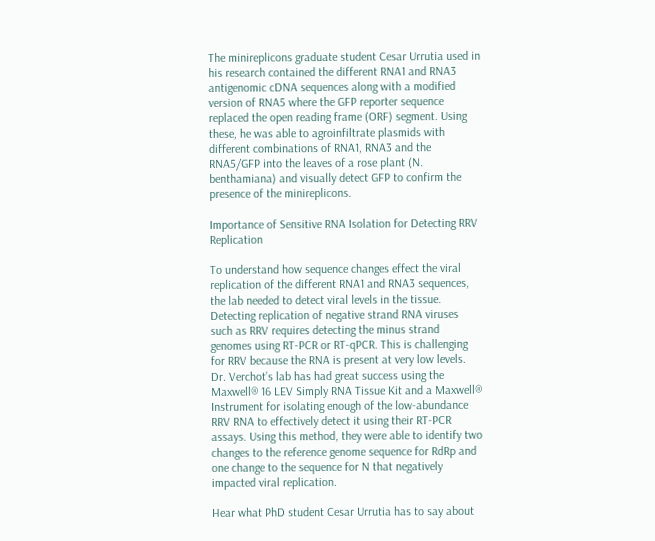The minireplicons graduate student Cesar Urrutia used in his research contained the different RNA1 and RNA3 antigenomic cDNA sequences along with a modified version of RNA5 where the GFP reporter sequence replaced the open reading frame (ORF) segment. Using these, he was able to agroinfiltrate plasmids with different combinations of RNA1, RNA3 and the RNA5/GFP into the leaves of a rose plant (N. benthamiana) and visually detect GFP to confirm the presence of the minireplicons.

Importance of Sensitive RNA Isolation for Detecting RRV Replication

To understand how sequence changes effect the viral replication of the different RNA1 and RNA3 sequences, the lab needed to detect viral levels in the tissue. Detecting replication of negative strand RNA viruses such as RRV requires detecting the minus strand genomes using RT-PCR or RT-qPCR. This is challenging for RRV because the RNA is present at very low levels. Dr. Verchot’s lab has had great success using the Maxwell® 16 LEV Simply RNA Tissue Kit and a Maxwell® Instrument for isolating enough of the low-abundance RRV RNA to effectively detect it using their RT-PCR assays. Using this method, they were able to identify two changes to the reference genome sequence for RdRp and one change to the sequence for N that negatively impacted viral replication.

Hear what PhD student Cesar Urrutia has to say about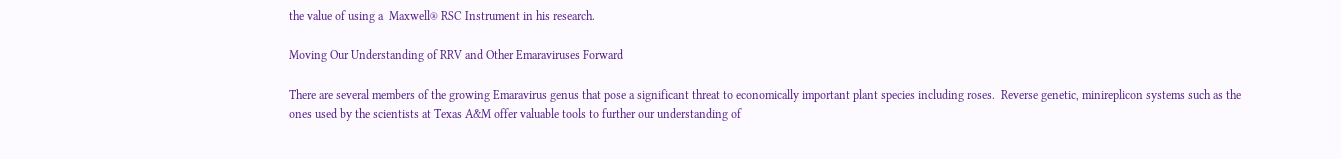the value of using a  Maxwell® RSC Instrument in his research.

Moving Our Understanding of RRV and Other Emaraviruses Forward

There are several members of the growing Emaravirus genus that pose a significant threat to economically important plant species including roses.  Reverse genetic, minireplicon systems such as the ones used by the scientists at Texas A&M offer valuable tools to further our understanding of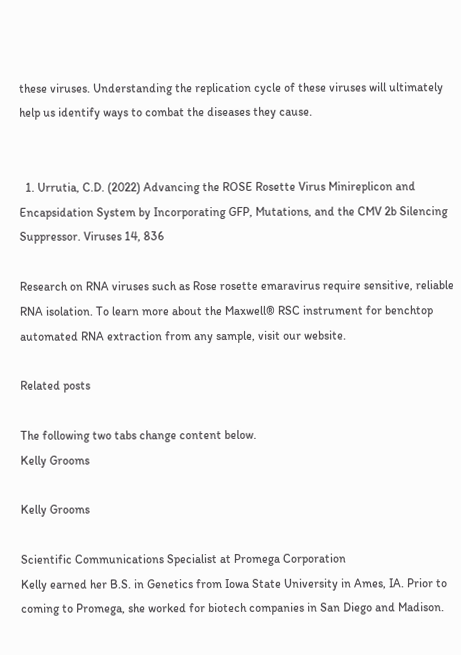these viruses. Understanding the replication cycle of these viruses will ultimately help us identify ways to combat the diseases they cause.


  1. Urrutia, C.D. (2022) Advancing the ROSE Rosette Virus Minireplicon and Encapsidation System by Incorporating GFP, Mutations, and the CMV 2b Silencing Suppressor. Viruses 14, 836

Research on RNA viruses such as Rose rosette emaravirus require sensitive, reliable RNA isolation. To learn more about the Maxwell® RSC instrument for benchtop automated RNA extraction from any sample, visit our website.

Related posts

The following two tabs change content below.
Kelly Grooms

Kelly Grooms

Scientific Communications Specialist at Promega Corporation
Kelly earned her B.S. in Genetics from Iowa State University in Ames, IA. Prior to coming to Promega, she worked for biotech companies in San Diego and Madison.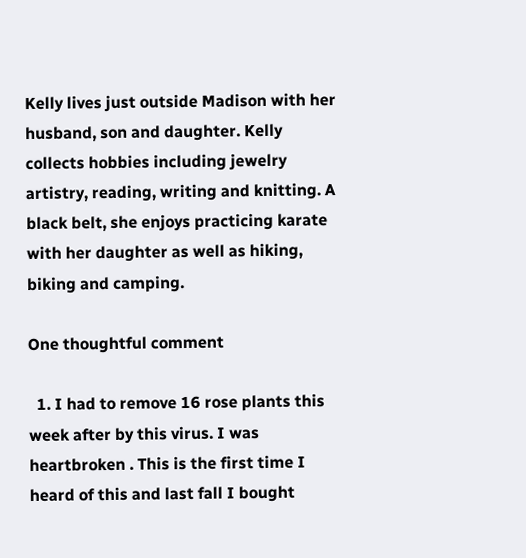Kelly lives just outside Madison with her husband, son and daughter. Kelly collects hobbies including jewelry artistry, reading, writing and knitting. A black belt, she enjoys practicing karate with her daughter as well as hiking, biking and camping.

One thoughtful comment

  1. I had to remove 16 rose plants this week after by this virus. I was heartbroken . This is the first time I heard of this and last fall I bought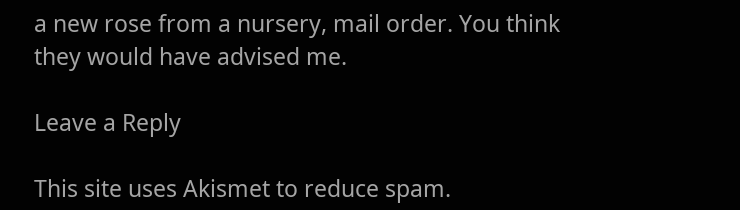a new rose from a nursery, mail order. You think they would have advised me.

Leave a Reply

This site uses Akismet to reduce spam.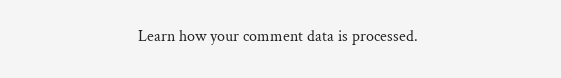Learn how your comment data is processed.